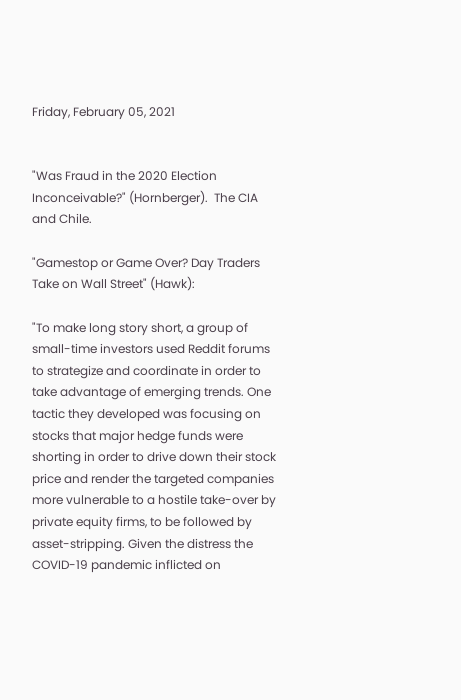Friday, February 05, 2021


"Was Fraud in the 2020 Election Inconceivable?" (Hornberger).  The CIA and Chile.

"Gamestop or Game Over? Day Traders Take on Wall Street" (Hawk):

"To make long story short, a group of small-time investors used Reddit forums to strategize and coordinate in order to take advantage of emerging trends. One tactic they developed was focusing on stocks that major hedge funds were shorting in order to drive down their stock price and render the targeted companies more vulnerable to a hostile take-over by private equity firms, to be followed by asset-stripping. Given the distress the COVID-19 pandemic inflicted on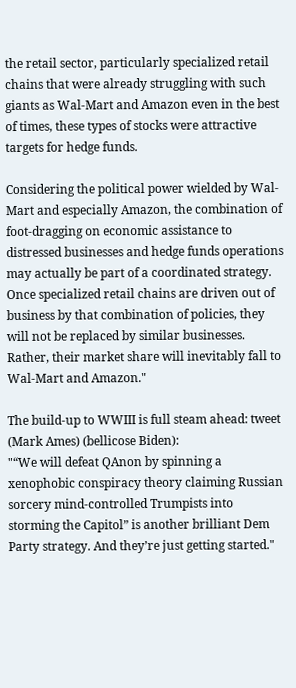the retail sector, particularly specialized retail chains that were already struggling with such giants as Wal-Mart and Amazon even in the best of times, these types of stocks were attractive targets for hedge funds.

Considering the political power wielded by Wal-Mart and especially Amazon, the combination of foot-dragging on economic assistance to distressed businesses and hedge funds operations may actually be part of a coordinated strategy. Once specialized retail chains are driven out of business by that combination of policies, they will not be replaced by similar businesses. Rather, their market share will inevitably fall to Wal-Mart and Amazon."

The build-up to WWIII is full steam ahead: tweet (Mark Ames) (bellicose Biden):
"“We will defeat QAnon by spinning a xenophobic conspiracy theory claiming Russian sorcery mind-controlled Trumpists into storming the Capitol” is another brilliant Dem Party strategy. And they’re just getting started."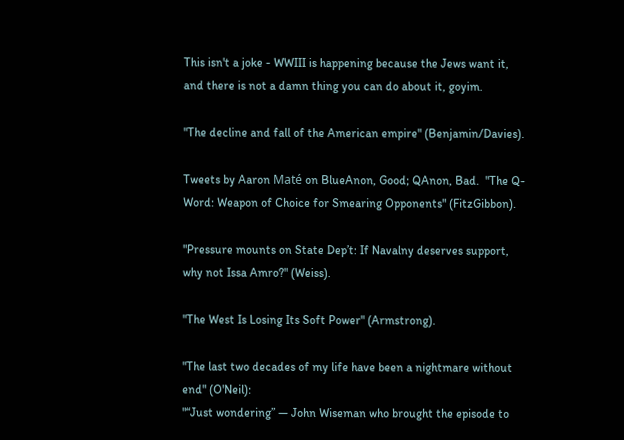This isn't a joke - WWIII is happening because the Jews want it, and there is not a damn thing you can do about it, goyim.

"The decline and fall of the American empire" (Benjamin/Davies).

Tweets by Aaron Maté on BlueAnon, Good; QAnon, Bad.  "The Q-Word: Weapon of Choice for Smearing Opponents" (FitzGibbon).

"Pressure mounts on State Dep’t: If Navalny deserves support, why not Issa Amro?" (Weiss).

"The West Is Losing Its Soft Power" (Armstrong).

"The last two decades of my life have been a nightmare without end" (O'Neil):
"“Just wondering” — John Wiseman who brought the episode to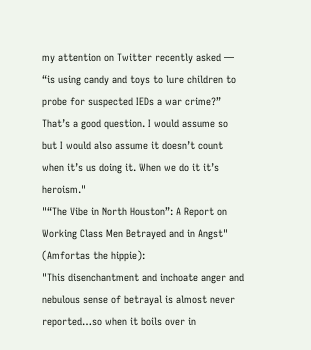my attention on Twitter recently asked — “is using candy and toys to lure children to probe for suspected IEDs a war crime?”
That’s a good question. I would assume so but I would also assume it doesn’t count when it’s us doing it. When we do it it’s heroism."
"“The Vibe in North Houston”: A Report on Working Class Men Betrayed and in Angst" (Amfortas the hippie):
"This disenchantment and inchoate anger and nebulous sense of betrayal is almost never reported…so when it boils over in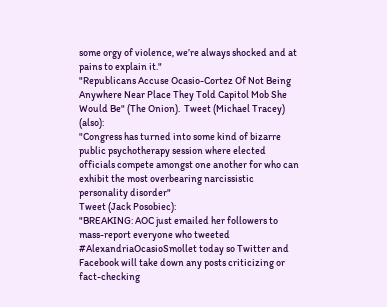some orgy of violence, we’re always shocked and at pains to explain it."
"Republicans Accuse Ocasio-Cortez Of Not Being Anywhere Near Place They Told Capitol Mob She Would Be" (The Onion).  Tweet (Michael Tracey) (also):
"Congress has turned into some kind of bizarre public psychotherapy session where elected officials compete amongst one another for who can exhibit the most overbearing narcissistic personality disorder"
Tweet (Jack Posobiec):
"BREAKING: AOC just emailed her followers to mass-report everyone who tweeted #AlexandriaOcasioSmollet today so Twitter and Facebook will take down any posts criticizing or fact-checking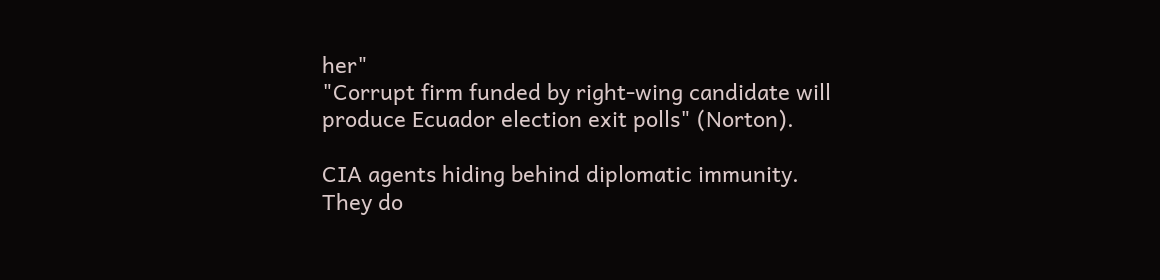her"
"Corrupt firm funded by right-wing candidate will produce Ecuador election exit polls" (Norton).

CIA agents hiding behind diplomatic immunity.  They do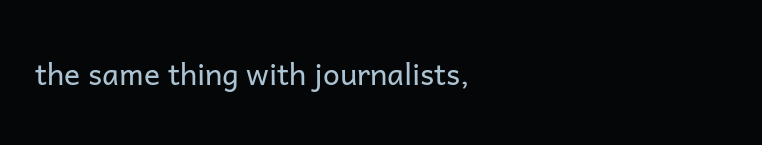the same thing with journalists,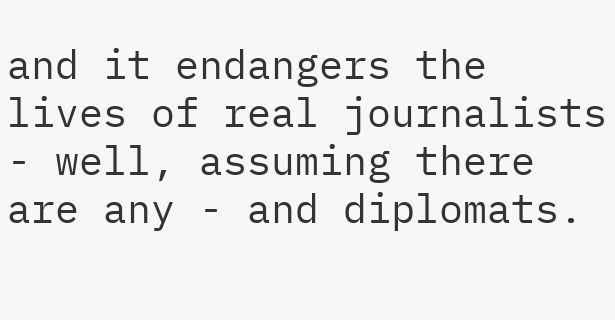and it endangers the lives of real journalists - well, assuming there are any - and diplomats.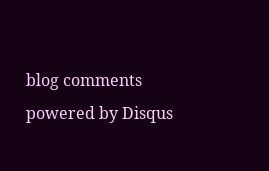blog comments powered by Disqus